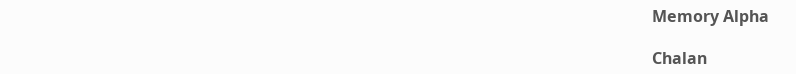Memory Alpha

Chalan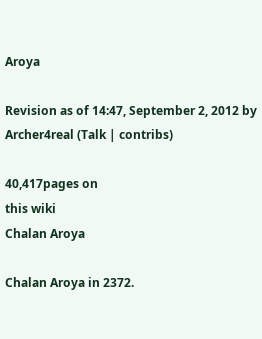Aroya

Revision as of 14:47, September 2, 2012 by Archer4real (Talk | contribs)

40,417pages on
this wiki
Chalan Aroya

Chalan Aroya in 2372.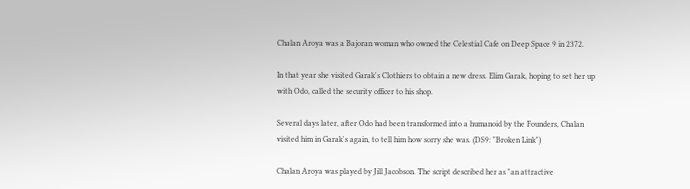Chalan Aroya was a Bajoran woman who owned the Celestial Cafe on Deep Space 9 in 2372.

In that year she visited Garak's Clothiers to obtain a new dress. Elim Garak, hoping to set her up with Odo, called the security officer to his shop.

Several days later, after Odo had been transformed into a humanoid by the Founders, Chalan visited him in Garak's again, to tell him how sorry she was. (DS9: "Broken Link")

Chalan Aroya was played by Jill Jacobson. The script described her as "an attractive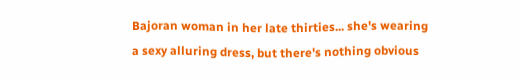Bajoran woman in her late thirties... she's wearing a sexy alluring dress, but there's nothing obvious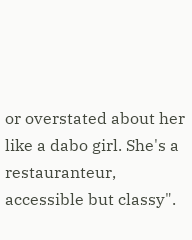or overstated about her like a dabo girl. She's a restauranteur, accessible but classy".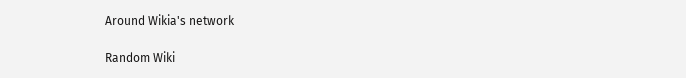Around Wikia's network

Random Wiki